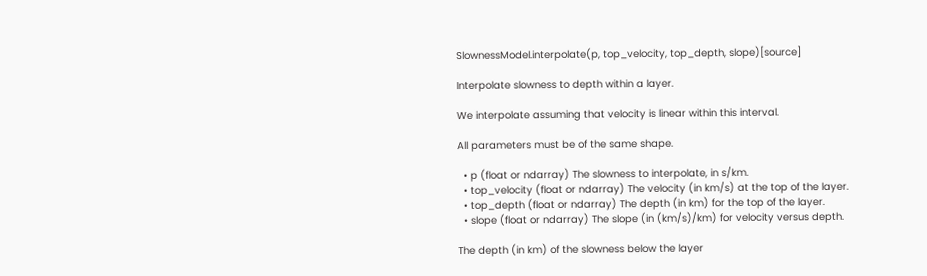SlownessModel.interpolate(p, top_velocity, top_depth, slope)[source]

Interpolate slowness to depth within a layer.

We interpolate assuming that velocity is linear within this interval.

All parameters must be of the same shape.

  • p (float or ndarray) The slowness to interpolate, in s/km.
  • top_velocity (float or ndarray) The velocity (in km/s) at the top of the layer.
  • top_depth (float or ndarray) The depth (in km) for the top of the layer.
  • slope (float or ndarray) The slope (in (km/s)/km) for velocity versus depth.

The depth (in km) of the slowness below the layer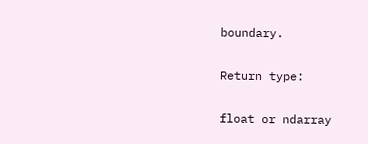boundary.

Return type:

float or ndarray